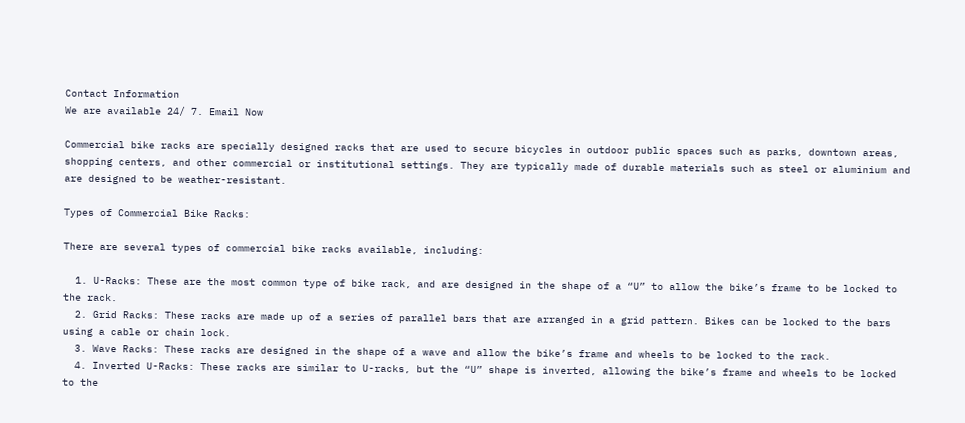Contact Information
We are available 24/ 7. Email Now

Commercial bike racks are specially designed racks that are used to secure bicycles in outdoor public spaces such as parks, downtown areas, shopping centers, and other commercial or institutional settings. They are typically made of durable materials such as steel or aluminium and are designed to be weather-resistant.

Types of Commercial Bike Racks:

There are several types of commercial bike racks available, including:

  1. U-Racks: These are the most common type of bike rack, and are designed in the shape of a “U” to allow the bike’s frame to be locked to the rack.
  2. Grid Racks: These racks are made up of a series of parallel bars that are arranged in a grid pattern. Bikes can be locked to the bars using a cable or chain lock.
  3. Wave Racks: These racks are designed in the shape of a wave and allow the bike’s frame and wheels to be locked to the rack.
  4. Inverted U-Racks: These racks are similar to U-racks, but the “U” shape is inverted, allowing the bike’s frame and wheels to be locked to the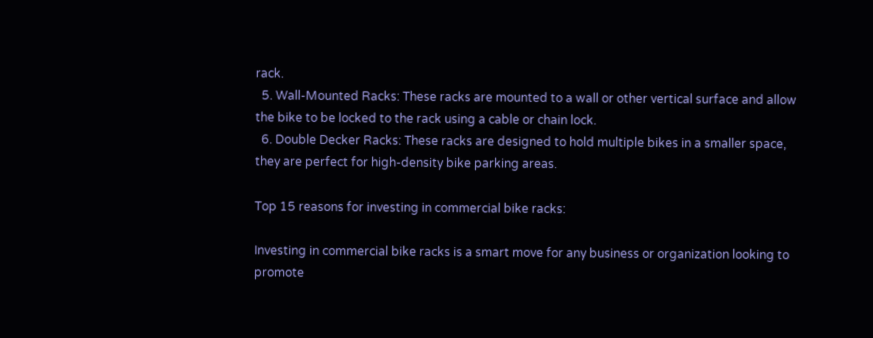rack.
  5. Wall-Mounted Racks: These racks are mounted to a wall or other vertical surface and allow the bike to be locked to the rack using a cable or chain lock.
  6. Double Decker Racks: These racks are designed to hold multiple bikes in a smaller space, they are perfect for high-density bike parking areas.

Top 15 reasons for investing in commercial bike racks:

Investing in commercial bike racks is a smart move for any business or organization looking to promote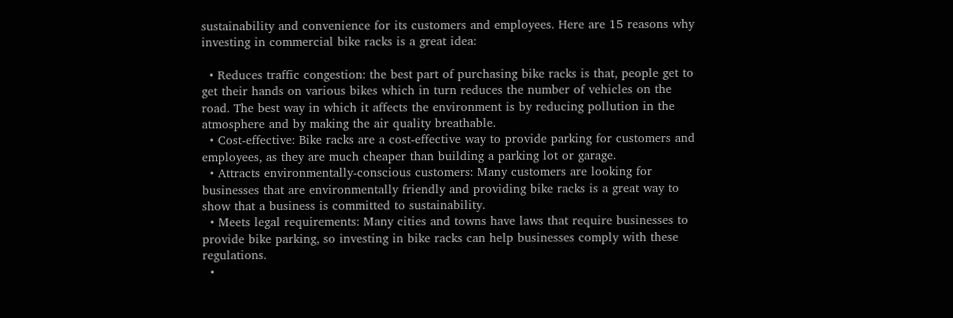sustainability and convenience for its customers and employees. Here are 15 reasons why investing in commercial bike racks is a great idea:

  • Reduces traffic congestion: the best part of purchasing bike racks is that, people get to get their hands on various bikes which in turn reduces the number of vehicles on the road. The best way in which it affects the environment is by reducing pollution in the atmosphere and by making the air quality breathable.
  • Cost-effective: Bike racks are a cost-effective way to provide parking for customers and employees, as they are much cheaper than building a parking lot or garage.
  • Attracts environmentally-conscious customers: Many customers are looking for businesses that are environmentally friendly and providing bike racks is a great way to show that a business is committed to sustainability.
  • Meets legal requirements: Many cities and towns have laws that require businesses to provide bike parking, so investing in bike racks can help businesses comply with these regulations.
  •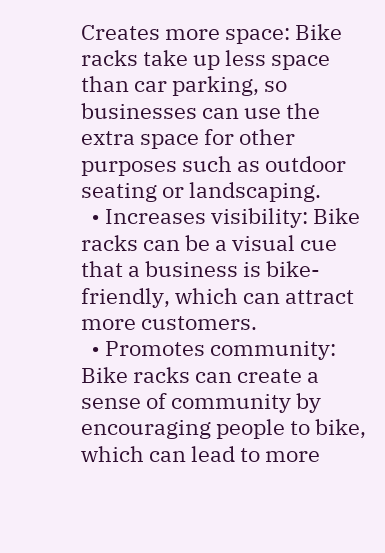Creates more space: Bike racks take up less space than car parking, so businesses can use the extra space for other purposes such as outdoor seating or landscaping.
  • Increases visibility: Bike racks can be a visual cue that a business is bike-friendly, which can attract more customers.
  • Promotes community: Bike racks can create a sense of community by encouraging people to bike, which can lead to more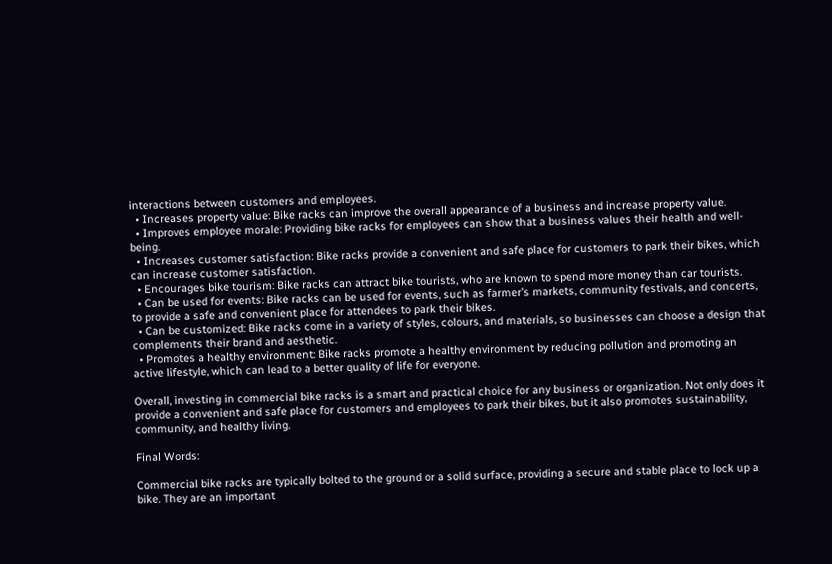interactions between customers and employees.
  • Increases property value: Bike racks can improve the overall appearance of a business and increase property value.
  • Improves employee morale: Providing bike racks for employees can show that a business values their health and well-being.
  • Increases customer satisfaction: Bike racks provide a convenient and safe place for customers to park their bikes, which can increase customer satisfaction.
  • Encourages bike tourism: Bike racks can attract bike tourists, who are known to spend more money than car tourists.
  • Can be used for events: Bike racks can be used for events, such as farmer’s markets, community festivals, and concerts, to provide a safe and convenient place for attendees to park their bikes.
  • Can be customized: Bike racks come in a variety of styles, colours, and materials, so businesses can choose a design that complements their brand and aesthetic.
  • Promotes a healthy environment: Bike racks promote a healthy environment by reducing pollution and promoting an active lifestyle, which can lead to a better quality of life for everyone.

Overall, investing in commercial bike racks is a smart and practical choice for any business or organization. Not only does it provide a convenient and safe place for customers and employees to park their bikes, but it also promotes sustainability, community, and healthy living.

Final Words:

Commercial bike racks are typically bolted to the ground or a solid surface, providing a secure and stable place to lock up a bike. They are an important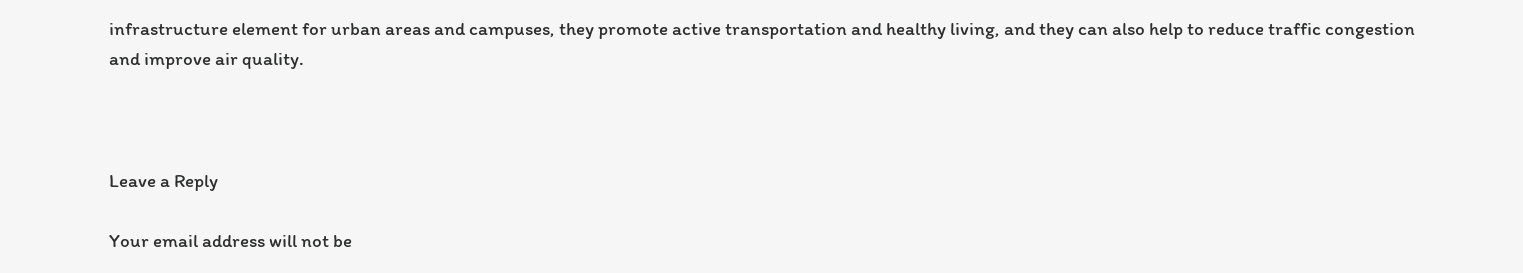infrastructure element for urban areas and campuses, they promote active transportation and healthy living, and they can also help to reduce traffic congestion and improve air quality.



Leave a Reply

Your email address will not be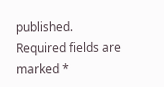published. Required fields are marked *